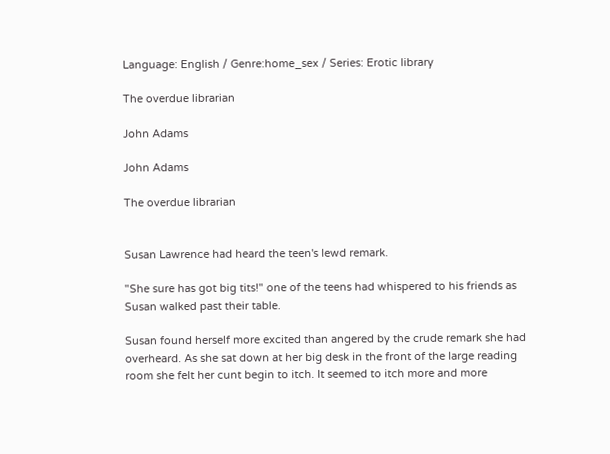Language: English / Genre:home_sex / Series: Erotic library

The overdue librarian

John Adams

John Adams

The overdue librarian


Susan Lawrence had heard the teen's lewd remark.

"She sure has got big tits!" one of the teens had whispered to his friends as Susan walked past their table.

Susan found herself more excited than angered by the crude remark she had overheard. As she sat down at her big desk in the front of the large reading room she felt her cunt begin to itch. It seemed to itch more and more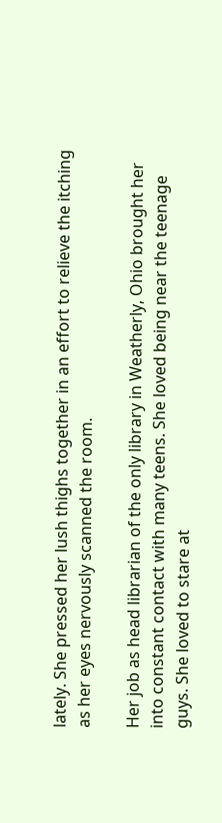lately. She pressed her lush thighs together in an effort to relieve the itching as her eyes nervously scanned the room.

Her job as head librarian of the only library in Weatherly, Ohio brought her into constant contact with many teens. She loved being near the teenage guys. She loved to stare at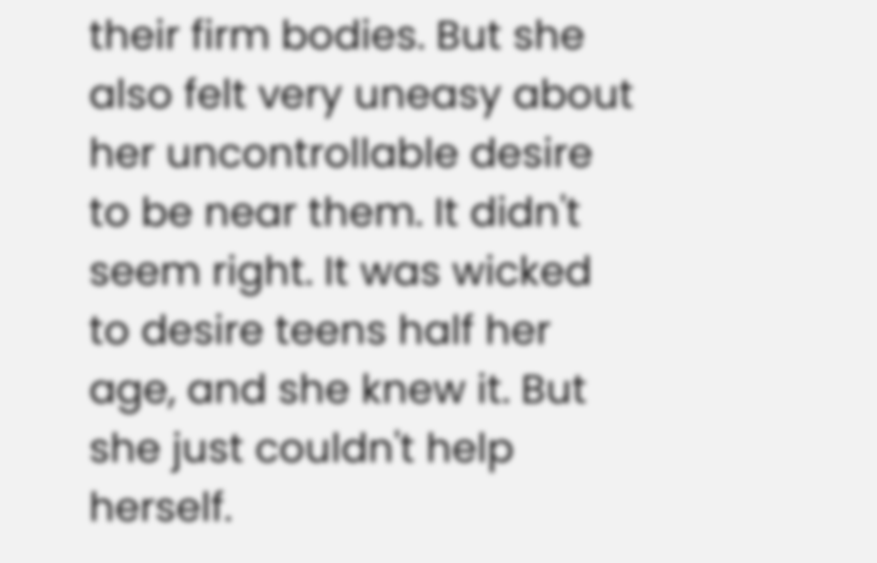their firm bodies. But she also felt very uneasy about her uncontrollable desire to be near them. It didn't seem right. It was wicked to desire teens half her age, and she knew it. But she just couldn't help herself.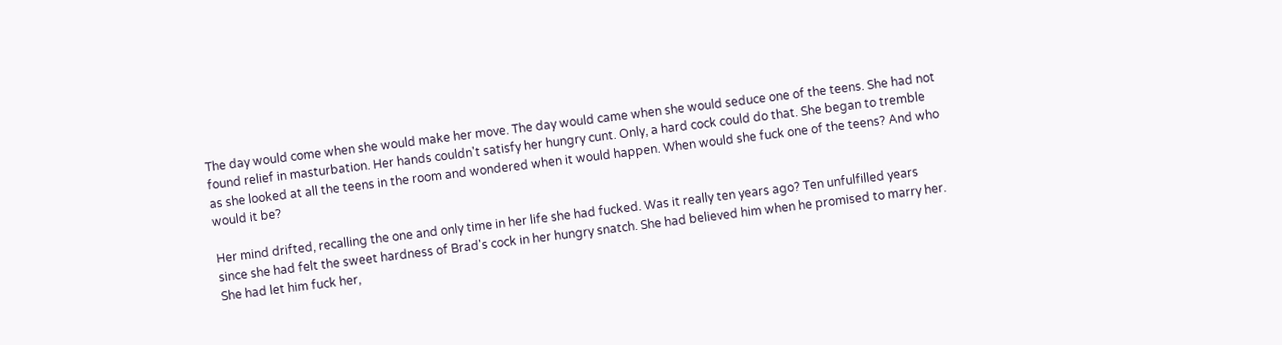The day would come when she would make her move. The day would came when she would seduce one of the teens. She had not found relief in masturbation. Her hands couldn't satisfy her hungry cunt. Only, a hard cock could do that. She began to tremble as she looked at all the teens in the room and wondered when it would happen. When would she fuck one of the teens? And who would it be?

Her mind drifted, recalling the one and only time in her life she had fucked. Was it really ten years ago? Ten unfulfilled years since she had felt the sweet hardness of Brad's cock in her hungry snatch. She had believed him when he promised to marry her. She had let him fuck her,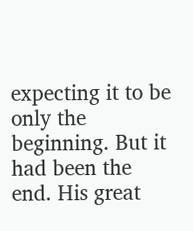expecting it to be only the beginning. But it had been the end. His great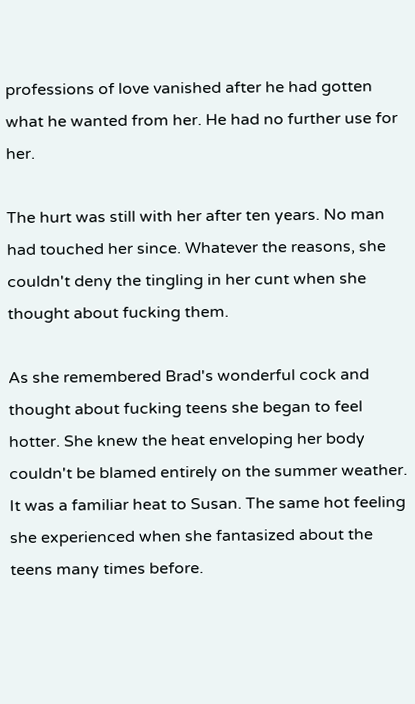professions of love vanished after he had gotten what he wanted from her. He had no further use for her.

The hurt was still with her after ten years. No man had touched her since. Whatever the reasons, she couldn't deny the tingling in her cunt when she thought about fucking them.

As she remembered Brad's wonderful cock and thought about fucking teens she began to feel hotter. She knew the heat enveloping her body couldn't be blamed entirely on the summer weather. It was a familiar heat to Susan. The same hot feeling she experienced when she fantasized about the teens many times before.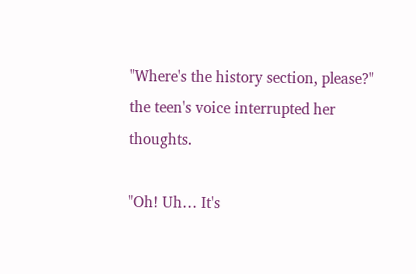"Where's the history section, please?" the teen's voice interrupted her thoughts.

"Oh! Uh… It's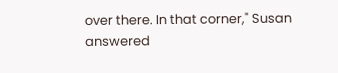over there. In that corner," Susan answered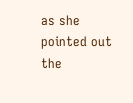as she pointed out the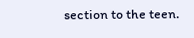section to the teen.